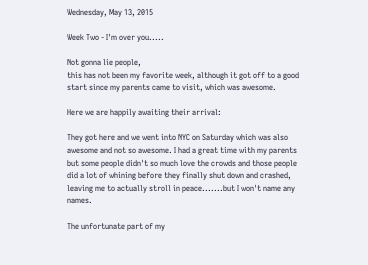Wednesday, May 13, 2015

Week Two - I'm over you.....

Not gonna lie people,
this has not been my favorite week, although it got off to a good start since my parents came to visit, which was awesome.

Here we are happily awaiting their arrival:

They got here and we went into NYC on Saturday which was also awesome and not so awesome. I had a great time with my parents but some people didn't so much love the crowds and those people did a lot of whining before they finally shut down and crashed, leaving me to actually stroll in peace.......but I won't name any names.

The unfortunate part of my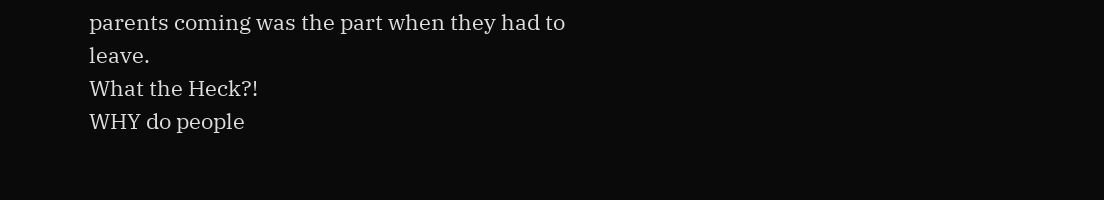parents coming was the part when they had to leave.
What the Heck?!
WHY do people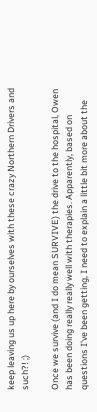keep leaving us up here by ourselves with these crazy Northern Drivers and such?! ;)

Once we survive (and I do mean SURVIVE) the drive to the hospital, Owen has been doing really really well with therapies. Apparently, based on questions I've been getting, I need to explain a little bit more about the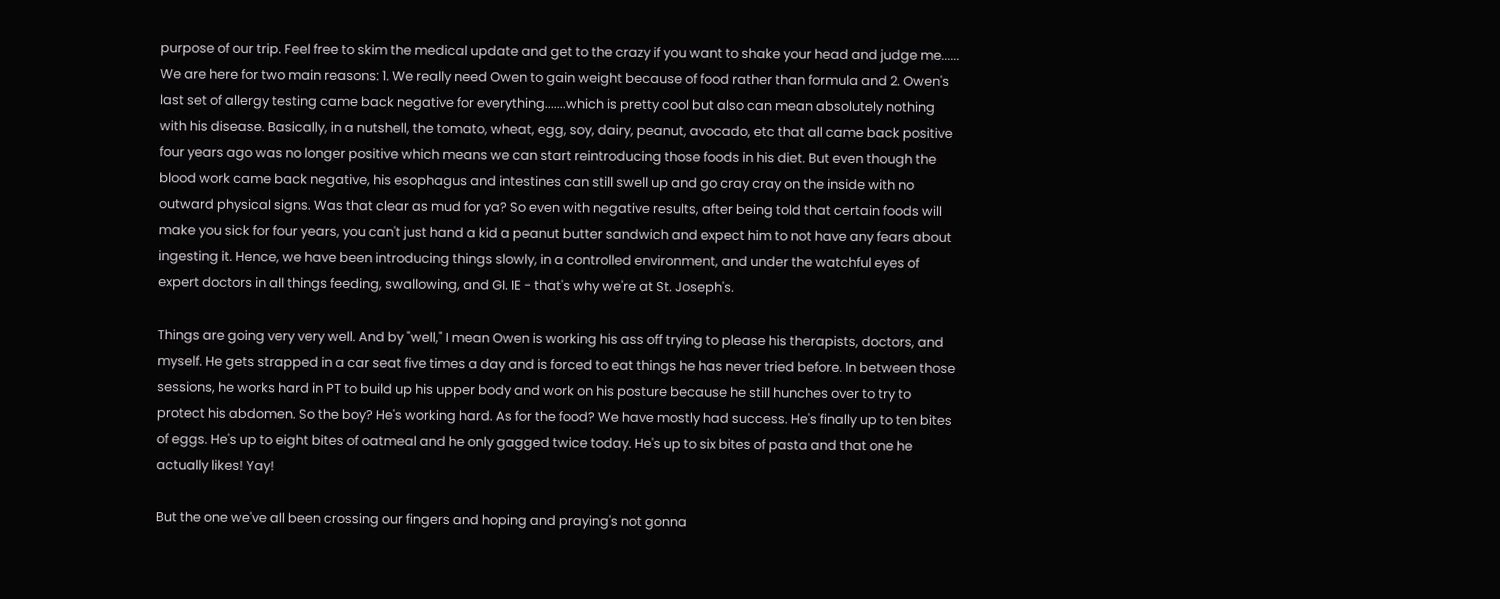purpose of our trip. Feel free to skim the medical update and get to the crazy if you want to shake your head and judge me...... We are here for two main reasons: 1. We really need Owen to gain weight because of food rather than formula and 2. Owen's last set of allergy testing came back negative for everything.......which is pretty cool but also can mean absolutely nothing with his disease. Basically, in a nutshell, the tomato, wheat, egg, soy, dairy, peanut, avocado, etc that all came back positive four years ago was no longer positive which means we can start reintroducing those foods in his diet. But even though the blood work came back negative, his esophagus and intestines can still swell up and go cray cray on the inside with no outward physical signs. Was that clear as mud for ya? So even with negative results, after being told that certain foods will make you sick for four years, you can't just hand a kid a peanut butter sandwich and expect him to not have any fears about ingesting it. Hence, we have been introducing things slowly, in a controlled environment, and under the watchful eyes of expert doctors in all things feeding, swallowing, and GI. IE - that's why we're at St. Joseph's.

Things are going very very well. And by "well," I mean Owen is working his ass off trying to please his therapists, doctors, and myself. He gets strapped in a car seat five times a day and is forced to eat things he has never tried before. In between those sessions, he works hard in PT to build up his upper body and work on his posture because he still hunches over to try to protect his abdomen. So the boy? He's working hard. As for the food? We have mostly had success. He's finally up to ten bites of eggs. He's up to eight bites of oatmeal and he only gagged twice today. He's up to six bites of pasta and that one he actually likes! Yay!

But the one we've all been crossing our fingers and hoping and praying's not gonna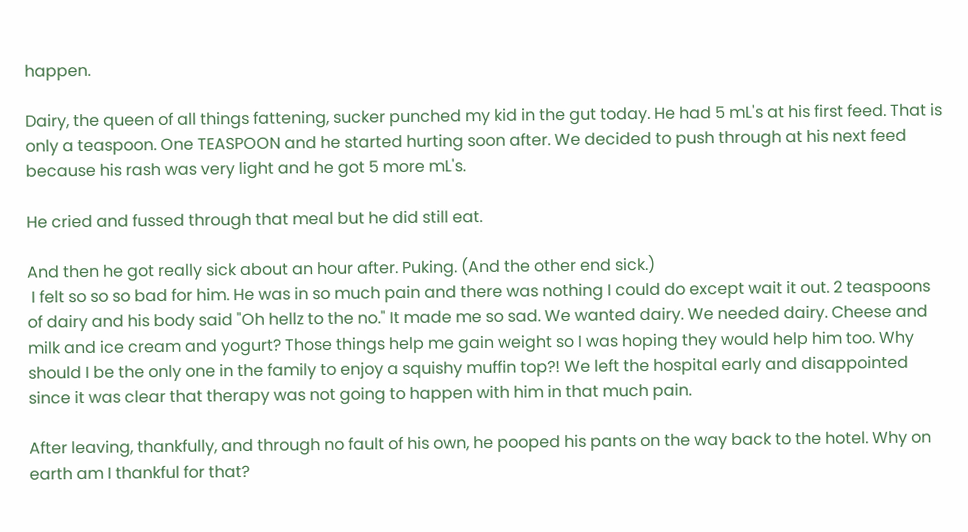happen.

Dairy, the queen of all things fattening, sucker punched my kid in the gut today. He had 5 mL's at his first feed. That is only a teaspoon. One TEASPOON and he started hurting soon after. We decided to push through at his next feed because his rash was very light and he got 5 more mL's.

He cried and fussed through that meal but he did still eat.

And then he got really sick about an hour after. Puking. (And the other end sick.)
 I felt so so so bad for him. He was in so much pain and there was nothing I could do except wait it out. 2 teaspoons of dairy and his body said "Oh hellz to the no." It made me so sad. We wanted dairy. We needed dairy. Cheese and milk and ice cream and yogurt? Those things help me gain weight so I was hoping they would help him too. Why should I be the only one in the family to enjoy a squishy muffin top?! We left the hospital early and disappointed since it was clear that therapy was not going to happen with him in that much pain.

After leaving, thankfully, and through no fault of his own, he pooped his pants on the way back to the hotel. Why on earth am I thankful for that?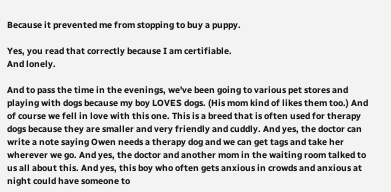Because it prevented me from stopping to buy a puppy.

Yes, you read that correctly because I am certifiable.
And lonely.

And to pass the time in the evenings, we've been going to various pet stores and playing with dogs because my boy LOVES dogs. (His mom kind of likes them too.) And of course we fell in love with this one. This is a breed that is often used for therapy dogs because they are smaller and very friendly and cuddly. And yes, the doctor can write a note saying Owen needs a therapy dog and we can get tags and take her wherever we go. And yes, the doctor and another mom in the waiting room talked to us all about this. And yes, this boy who often gets anxious in crowds and anxious at night could have someone to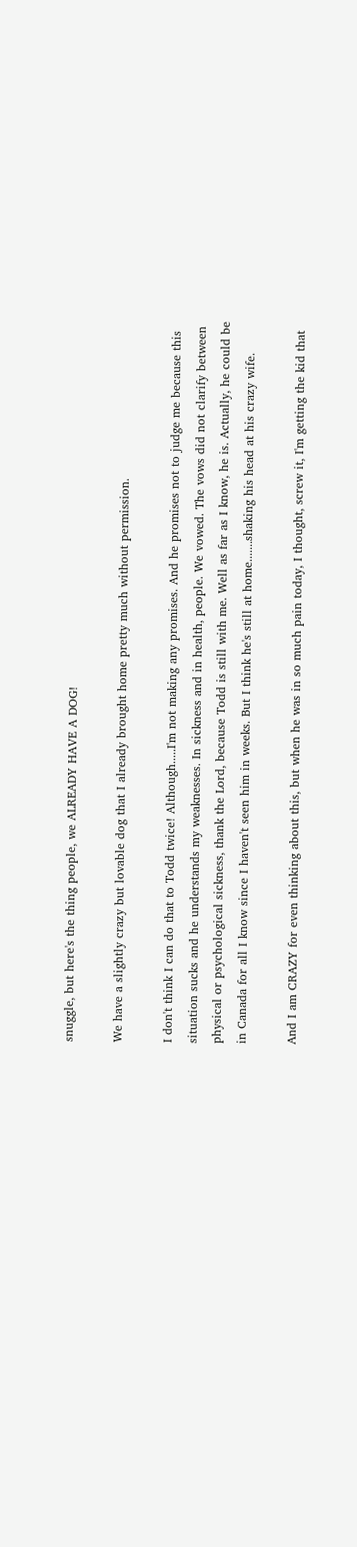snuggle, but here's the thing people, we ALREADY HAVE A DOG!

We have a slightly crazy but lovable dog that I already brought home pretty much without permission.

I don't think I can do that to Todd twice! Although.....I'm not making any promises. And he promises not to judge me because this situation sucks and he understands my weaknesses. In sickness and in health, people. We vowed. The vows did not clarify between physical or psychological sickness, thank the Lord, because Todd is still with me. Well as far as I know, he is. Actually, he could be in Canada for all I know since I haven't seen him in weeks. But I think he's still at home.......shaking his head at his crazy wife.

And I am CRAZY for even thinking about this, but when he was in so much pain today, I thought, screw it, I'm getting the kid that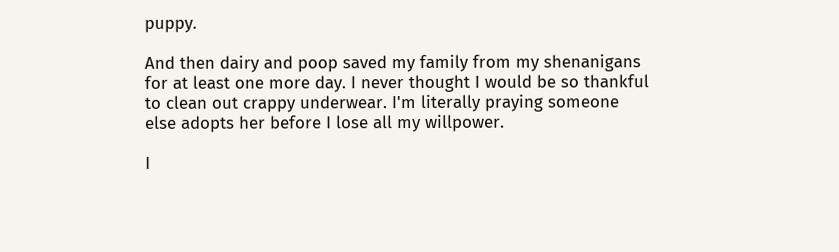puppy.

And then dairy and poop saved my family from my shenanigans for at least one more day. I never thought I would be so thankful to clean out crappy underwear. I'm literally praying someone else adopts her before I lose all my willpower.

I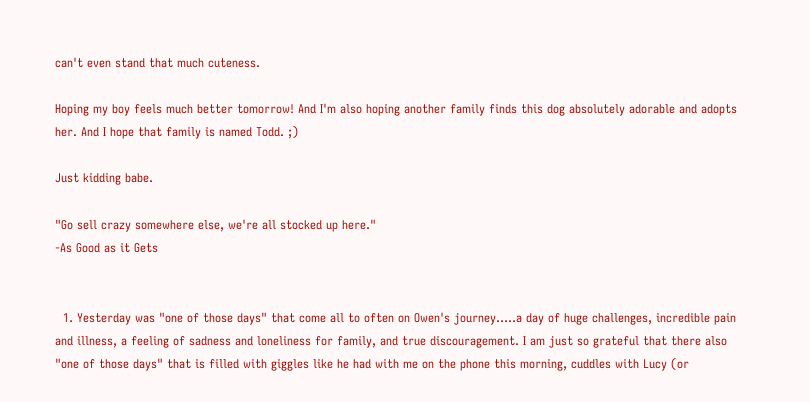can't even stand that much cuteness.

Hoping my boy feels much better tomorrow! And I'm also hoping another family finds this dog absolutely adorable and adopts her. And I hope that family is named Todd. ;)

Just kidding babe.

"Go sell crazy somewhere else, we're all stocked up here."
-As Good as it Gets


  1. Yesterday was "one of those days" that come all to often on Owen's journey.....a day of huge challenges, incredible pain and illness, a feeling of sadness and loneliness for family, and true discouragement. I am just so grateful that there also "one of those days" that is filled with giggles like he had with me on the phone this morning, cuddles with Lucy (or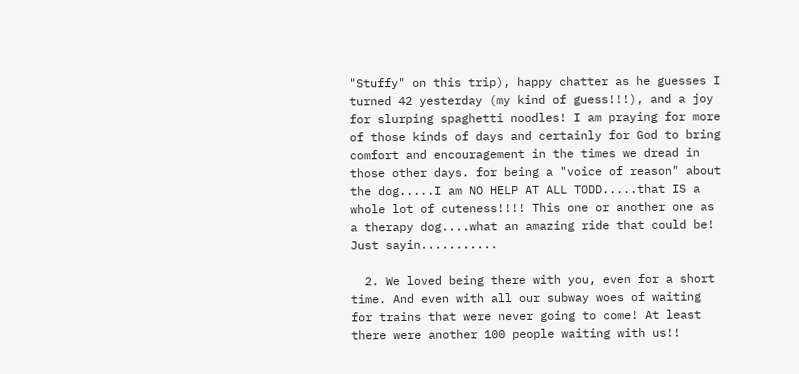"Stuffy" on this trip), happy chatter as he guesses I turned 42 yesterday (my kind of guess!!!), and a joy for slurping spaghetti noodles! I am praying for more of those kinds of days and certainly for God to bring comfort and encouragement in the times we dread in those other days. for being a "voice of reason" about the dog.....I am NO HELP AT ALL TODD.....that IS a whole lot of cuteness!!!! This one or another one as a therapy dog....what an amazing ride that could be! Just sayin...........

  2. We loved being there with you, even for a short time. And even with all our subway woes of waiting for trains that were never going to come! At least there were another 100 people waiting with us!!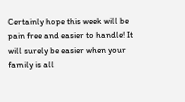Certainly hope this week will be pain free and easier to handle! It will surely be easier when your family is all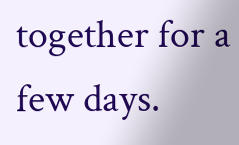together for a few days.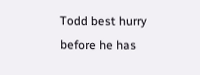Todd best hurry before he has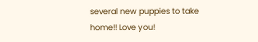several new puppies to take home!! Love you!